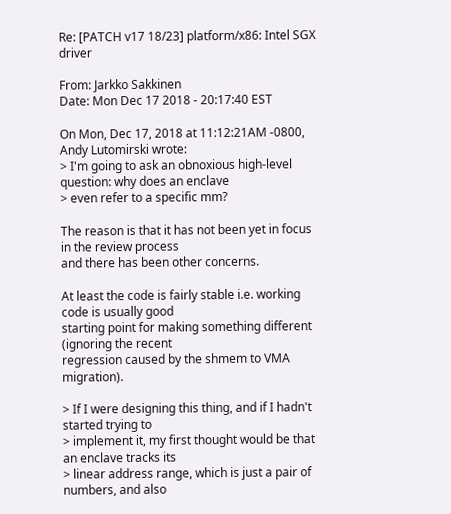Re: [PATCH v17 18/23] platform/x86: Intel SGX driver

From: Jarkko Sakkinen
Date: Mon Dec 17 2018 - 20:17:40 EST

On Mon, Dec 17, 2018 at 11:12:21AM -0800, Andy Lutomirski wrote:
> I'm going to ask an obnoxious high-level question: why does an enclave
> even refer to a specific mm?

The reason is that it has not been yet in focus in the review process
and there has been other concerns.

At least the code is fairly stable i.e. working code is usually good
starting point for making something different (ignoring the recent
regression caused by the shmem to VMA migration).

> If I were designing this thing, and if I hadn't started trying to
> implement it, my first thought would be that an enclave tracks its
> linear address range, which is just a pair of numbers, and also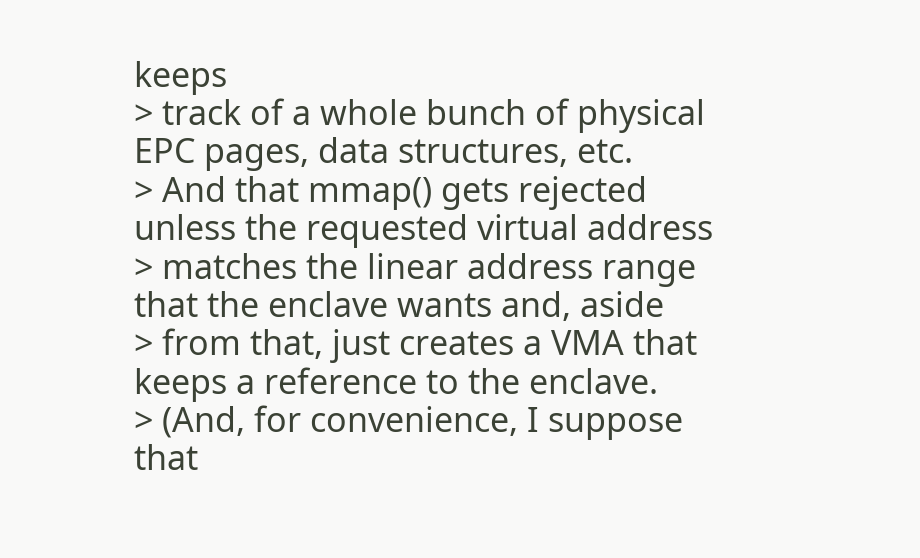keeps
> track of a whole bunch of physical EPC pages, data structures, etc.
> And that mmap() gets rejected unless the requested virtual address
> matches the linear address range that the enclave wants and, aside
> from that, just creates a VMA that keeps a reference to the enclave.
> (And, for convenience, I suppose that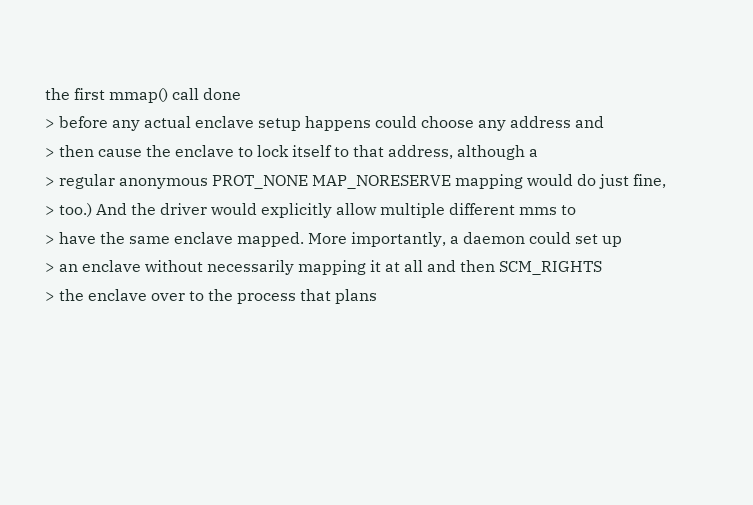the first mmap() call done
> before any actual enclave setup happens could choose any address and
> then cause the enclave to lock itself to that address, although a
> regular anonymous PROT_NONE MAP_NORESERVE mapping would do just fine,
> too.) And the driver would explicitly allow multiple different mms to
> have the same enclave mapped. More importantly, a daemon could set up
> an enclave without necessarily mapping it at all and then SCM_RIGHTS
> the enclave over to the process that plans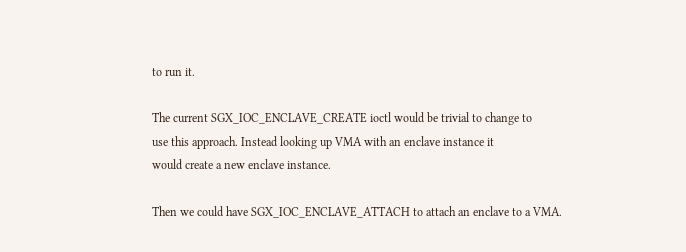to run it.

The current SGX_IOC_ENCLAVE_CREATE ioctl would be trivial to change to
use this approach. Instead looking up VMA with an enclave instance it
would create a new enclave instance.

Then we could have SGX_IOC_ENCLAVE_ATTACH to attach an enclave to a VMA.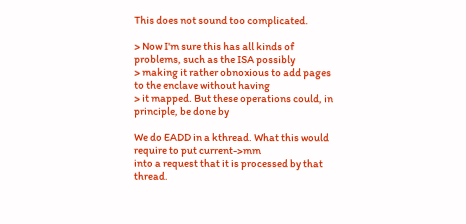This does not sound too complicated.

> Now I'm sure this has all kinds of problems, such as the ISA possibly
> making it rather obnoxious to add pages to the enclave without having
> it mapped. But these operations could, in principle, be done by

We do EADD in a kthread. What this would require to put current->mm
into a request that it is processed by that thread.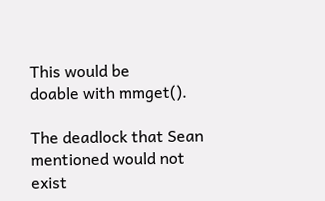This would be
doable with mmget().

The deadlock that Sean mentioned would not exist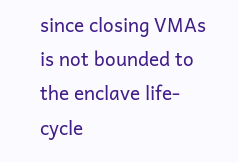since closing VMAs
is not bounded to the enclave life-cycle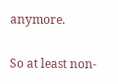anymore.

So at least non-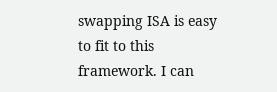swapping ISA is easy to fit to this framework. I can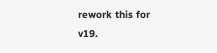rework this for v19.